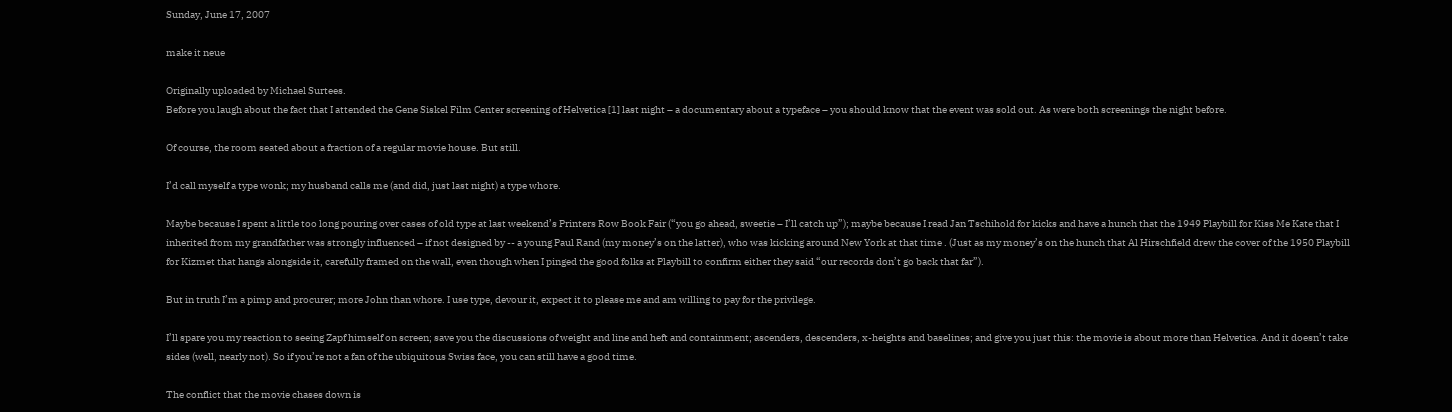Sunday, June 17, 2007

make it neue

Originally uploaded by Michael Surtees.
Before you laugh about the fact that I attended the Gene Siskel Film Center screening of Helvetica [1] last night – a documentary about a typeface – you should know that the event was sold out. As were both screenings the night before.

Of course, the room seated about a fraction of a regular movie house. But still.

I’d call myself a type wonk; my husband calls me (and did, just last night) a type whore.

Maybe because I spent a little too long pouring over cases of old type at last weekend’s Printers Row Book Fair (“you go ahead, sweetie – I’ll catch up”); maybe because I read Jan Tschihold for kicks and have a hunch that the 1949 Playbill for Kiss Me Kate that I inherited from my grandfather was strongly influenced – if not designed by -- a young Paul Rand (my money’s on the latter), who was kicking around New York at that time . (Just as my money’s on the hunch that Al Hirschfield drew the cover of the 1950 Playbill for Kizmet that hangs alongside it, carefully framed on the wall, even though when I pinged the good folks at Playbill to confirm either they said “our records don’t go back that far”).

But in truth I’m a pimp and procurer; more John than whore. I use type, devour it, expect it to please me and am willing to pay for the privilege.

I’ll spare you my reaction to seeing Zapf himself on screen; save you the discussions of weight and line and heft and containment; ascenders, descenders, x-heights and baselines; and give you just this: the movie is about more than Helvetica. And it doesn’t take sides (well, nearly not). So if you’re not a fan of the ubiquitous Swiss face, you can still have a good time.

The conflict that the movie chases down is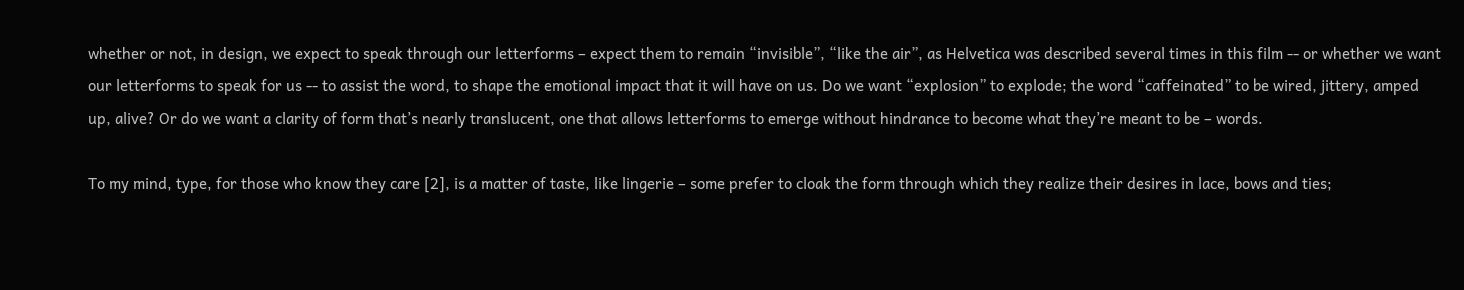whether or not, in design, we expect to speak through our letterforms – expect them to remain “invisible”, “like the air”, as Helvetica was described several times in this film -- or whether we want our letterforms to speak for us -- to assist the word, to shape the emotional impact that it will have on us. Do we want “explosion” to explode; the word “caffeinated” to be wired, jittery, amped up, alive? Or do we want a clarity of form that’s nearly translucent, one that allows letterforms to emerge without hindrance to become what they’re meant to be – words.

To my mind, type, for those who know they care [2], is a matter of taste, like lingerie – some prefer to cloak the form through which they realize their desires in lace, bows and ties;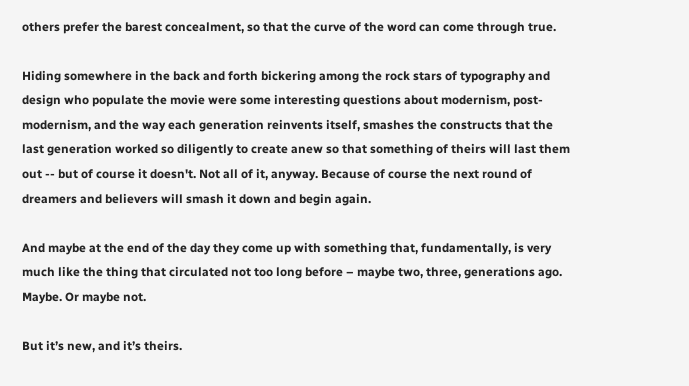others prefer the barest concealment, so that the curve of the word can come through true.

Hiding somewhere in the back and forth bickering among the rock stars of typography and design who populate the movie were some interesting questions about modernism, post-modernism, and the way each generation reinvents itself, smashes the constructs that the last generation worked so diligently to create anew so that something of theirs will last them out -- but of course it doesn't. Not all of it, anyway. Because of course the next round of dreamers and believers will smash it down and begin again.

And maybe at the end of the day they come up with something that, fundamentally, is very much like the thing that circulated not too long before – maybe two, three, generations ago. Maybe. Or maybe not.

But it’s new, and it’s theirs.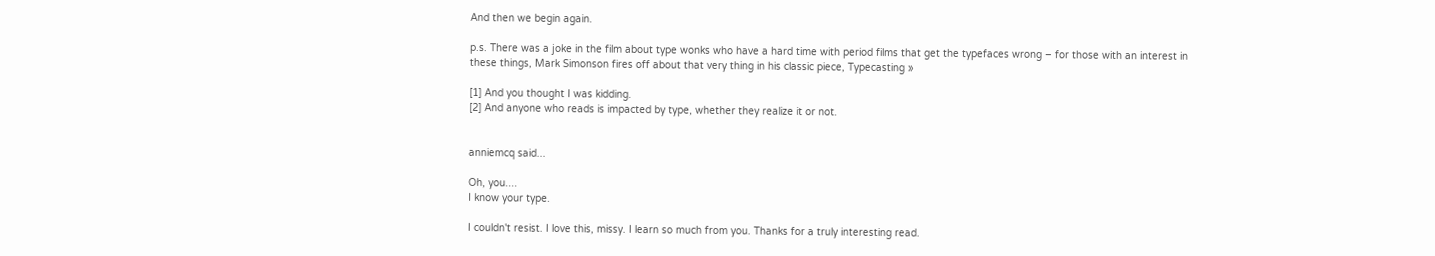And then we begin again.

p.s. There was a joke in the film about type wonks who have a hard time with period films that get the typefaces wrong – for those with an interest in these things, Mark Simonson fires off about that very thing in his classic piece, Typecasting »

[1] And you thought I was kidding.
[2] And anyone who reads is impacted by type, whether they realize it or not.


anniemcq said...

Oh, you....
I know your type.

I couldn't resist. I love this, missy. I learn so much from you. Thanks for a truly interesting read.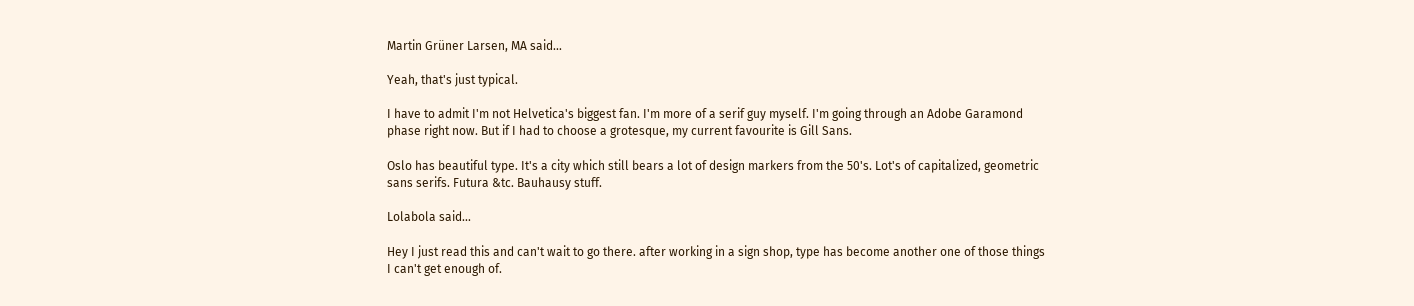Martin Grüner Larsen, MA said...

Yeah, that's just typical.

I have to admit I'm not Helvetica's biggest fan. I'm more of a serif guy myself. I'm going through an Adobe Garamond phase right now. But if I had to choose a grotesque, my current favourite is Gill Sans.

Oslo has beautiful type. It's a city which still bears a lot of design markers from the 50's. Lot's of capitalized, geometric sans serifs. Futura &tc. Bauhausy stuff.

Lolabola said...

Hey I just read this and can't wait to go there. after working in a sign shop, type has become another one of those things I can't get enough of.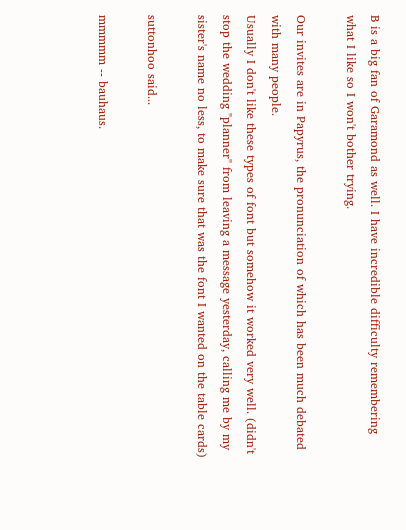B is a big fan of Garamond as well. I have incredible difficulty remembering what I like so I won't bother trying.

Our invites are in Papyrus, the pronunciation of which has been much debated with many people.
Usually I don't like these types of font but somehow it worked very well. (didn't stop the wedding "planner" from leaving a message yesterday, calling me by my sister's name no less, to make sure that was the font I wanted on the table cards)

suttonhoo said...

mmmmm -- bauhaus.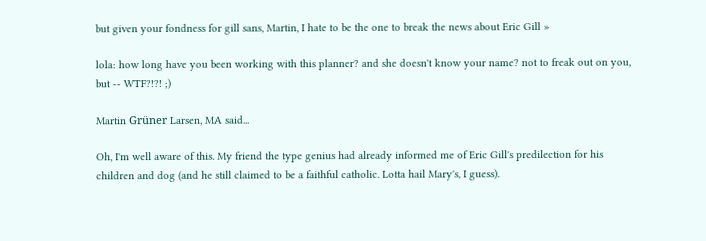but given your fondness for gill sans, Martin, I hate to be the one to break the news about Eric Gill »

lola: how long have you been working with this planner? and she doesn't know your name? not to freak out on you, but -- WTF?!?! ;)

Martin Grüner Larsen, MA said...

Oh, I'm well aware of this. My friend the type genius had already informed me of Eric Gill's predilection for his children and dog (and he still claimed to be a faithful catholic. Lotta hail Mary's, I guess).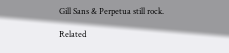Gill Sans & Perpetua still rock.

Related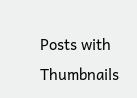Posts with Thumbnails